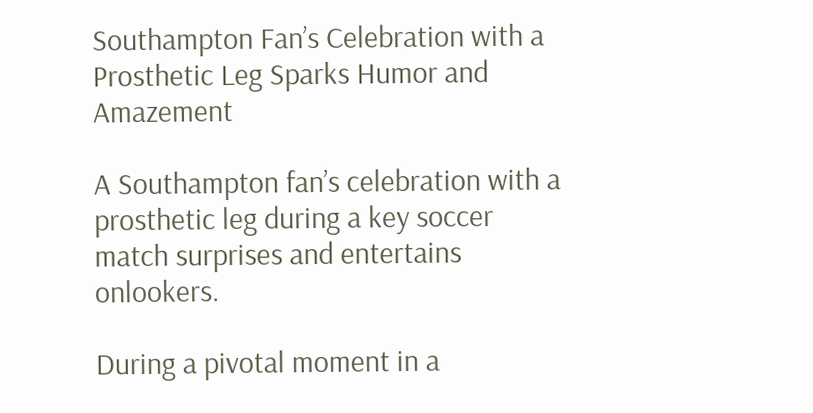Southampton Fan’s Celebration with a Prosthetic Leg Sparks Humor and Amazement

A Southampton fan’s celebration with a prosthetic leg during a key soccer match surprises and entertains onlookers.

During a pivotal moment in a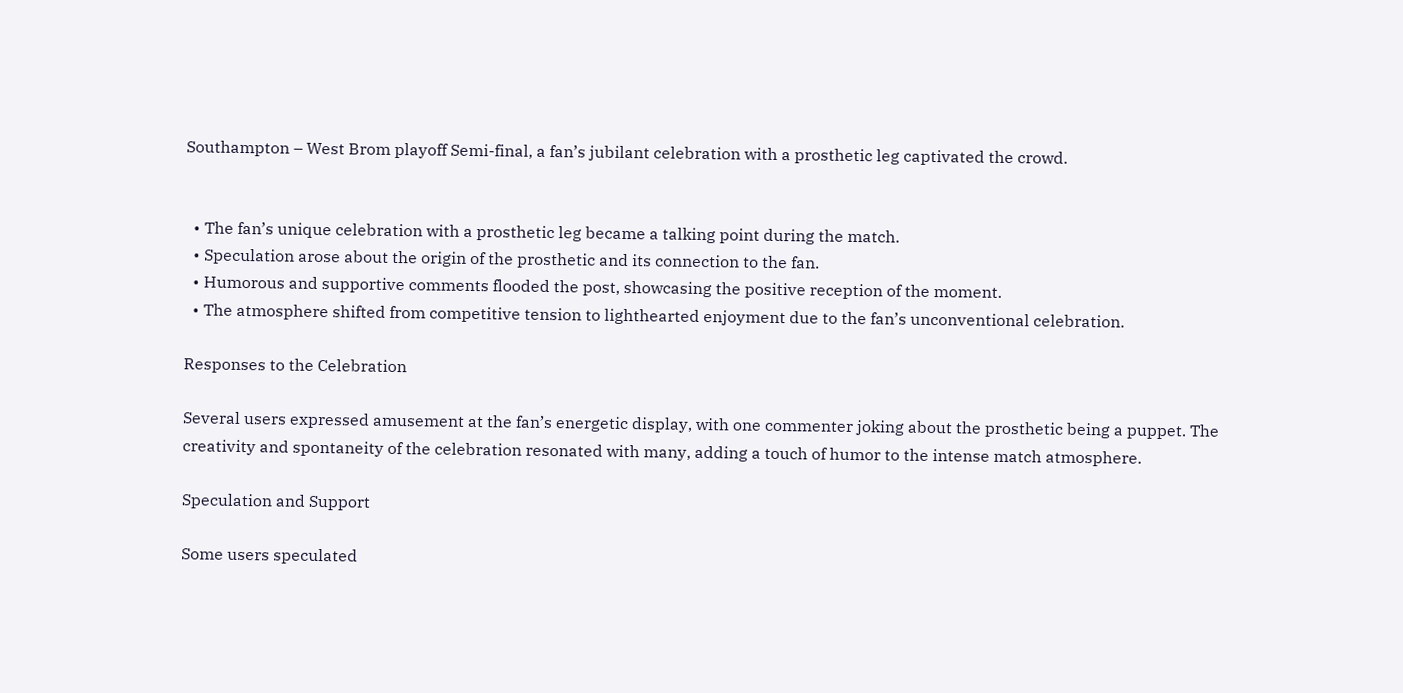Southampton – West Brom playoff Semi-final, a fan’s jubilant celebration with a prosthetic leg captivated the crowd.


  • The fan’s unique celebration with a prosthetic leg became a talking point during the match.
  • Speculation arose about the origin of the prosthetic and its connection to the fan.
  • Humorous and supportive comments flooded the post, showcasing the positive reception of the moment.
  • The atmosphere shifted from competitive tension to lighthearted enjoyment due to the fan’s unconventional celebration.

Responses to the Celebration

Several users expressed amusement at the fan’s energetic display, with one commenter joking about the prosthetic being a puppet. The creativity and spontaneity of the celebration resonated with many, adding a touch of humor to the intense match atmosphere.

Speculation and Support

Some users speculated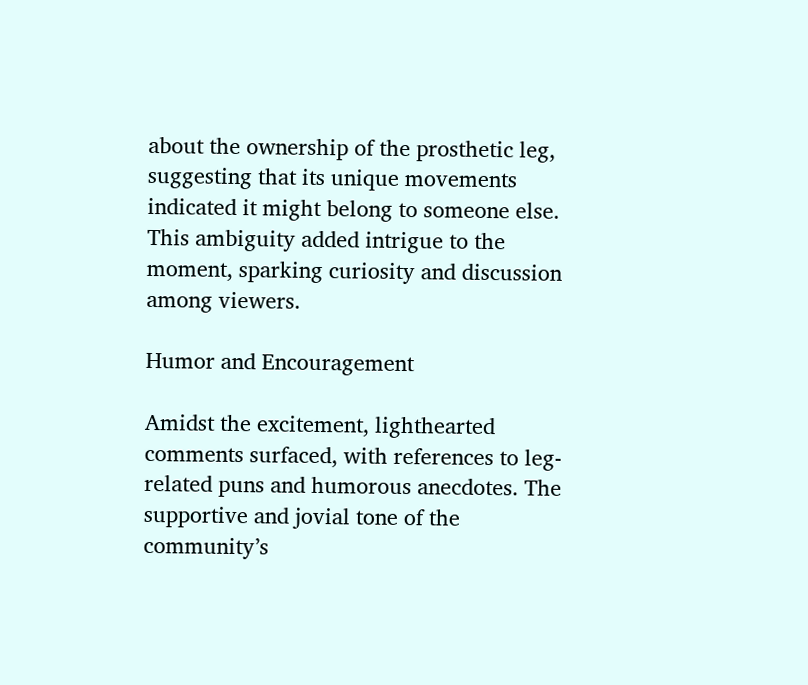about the ownership of the prosthetic leg, suggesting that its unique movements indicated it might belong to someone else. This ambiguity added intrigue to the moment, sparking curiosity and discussion among viewers.

Humor and Encouragement

Amidst the excitement, lighthearted comments surfaced, with references to leg-related puns and humorous anecdotes. The supportive and jovial tone of the community’s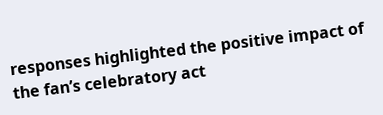responses highlighted the positive impact of the fan’s celebratory act